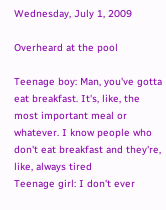Wednesday, July 1, 2009

Overheard at the pool

Teenage boy: Man, you've gotta eat breakfast. It's, like, the most important meal or whatever. I know people who don't eat breakfast and they're, like, always tired
Teenage girl: I don't ever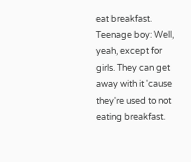eat breakfast.
Teenage boy: Well, yeah, except for girls. They can get away with it 'cause they're used to not eating breakfast.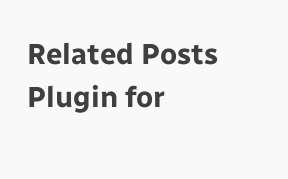Related Posts Plugin for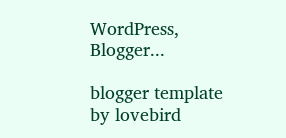WordPress, Blogger...

blogger template by lovebird